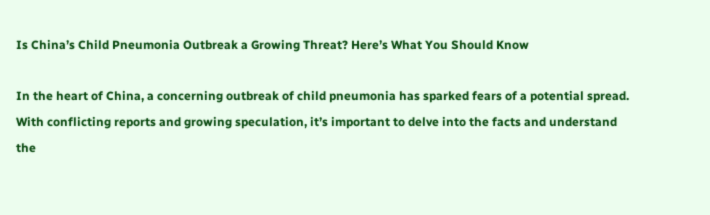Is China’s Child Pneumonia Outbreak a Growing Threat? Here’s What You Should Know

In the heart of China, a concerning outbreak of child pneumonia has sparked fears of a potential spread. With conflicting reports and growing speculation, it’s important to delve into the facts and understand the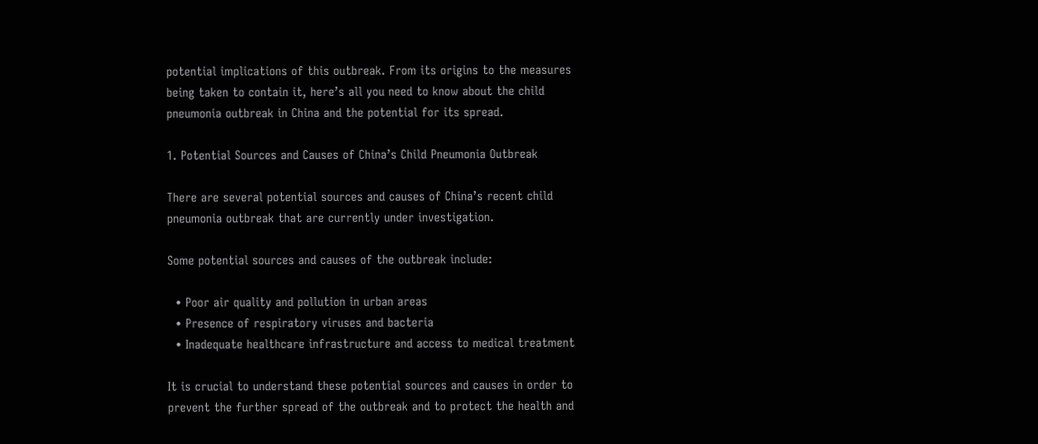potential implications of this outbreak. From its origins to the measures being taken to contain it, here’s all you need to know about the child pneumonia outbreak in China and the potential for its spread.

1. Potential Sources and Causes of China’s Child Pneumonia Outbreak

There are several potential sources and causes of China’s recent child pneumonia outbreak that are currently under investigation.

Some potential sources and causes of the outbreak include:

  • Poor air quality and pollution in urban areas
  • Presence of respiratory viruses and bacteria
  • Inadequate healthcare infrastructure and access to medical treatment

It is crucial to understand these potential sources and causes in order to prevent the further spread of the outbreak and to protect the health and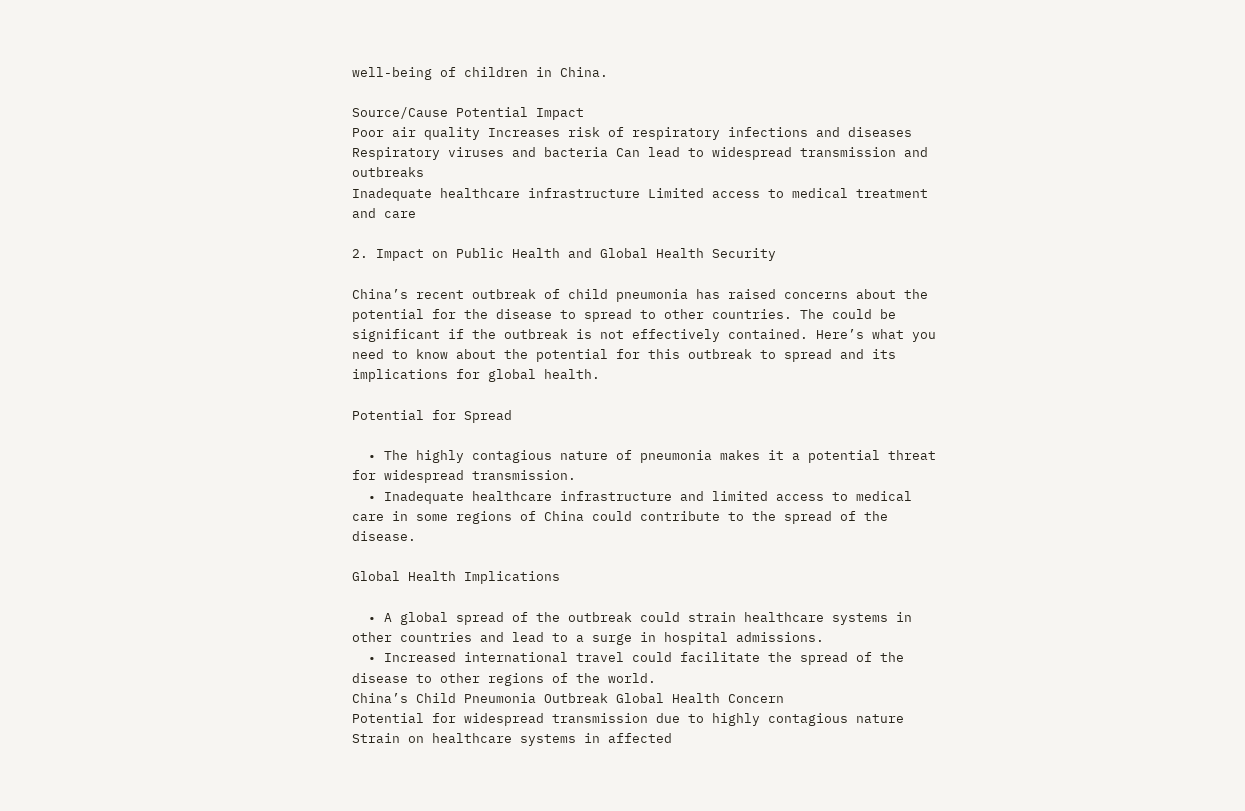well-being of children in China.

Source/Cause Potential Impact
Poor air quality Increases risk of respiratory infections and diseases
Respiratory viruses and bacteria Can lead to widespread transmission and outbreaks
Inadequate healthcare infrastructure Limited access to medical treatment and care

2. Impact on Public Health and Global Health Security

China’s recent outbreak of child pneumonia has raised concerns about the potential for the disease to spread to other countries. The could be significant if the outbreak is not effectively contained. Here’s what you need to know about the potential for this outbreak to spread and its implications for global health.

Potential for Spread

  • The highly contagious nature of pneumonia makes it a potential threat for widespread transmission.
  • Inadequate healthcare infrastructure and limited access to medical care in some regions of China could contribute to the spread of the disease.

Global Health Implications

  • A global spread of the outbreak could strain healthcare systems in other countries and lead to a surge in hospital admissions.
  • Increased international travel could facilitate the spread of the disease to other regions of the world.
China’s Child Pneumonia Outbreak Global Health Concern
Potential for widespread transmission due to highly contagious nature Strain on healthcare systems in affected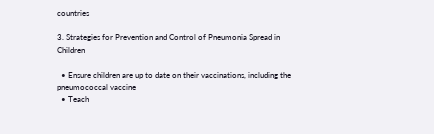countries

3. Strategies for Prevention and Control of Pneumonia Spread in Children

  • Ensure children are up to date on their vaccinations, including the pneumococcal vaccine
  • Teach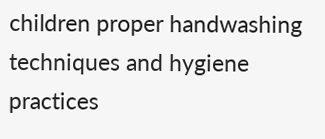children proper handwashing techniques and hygiene practices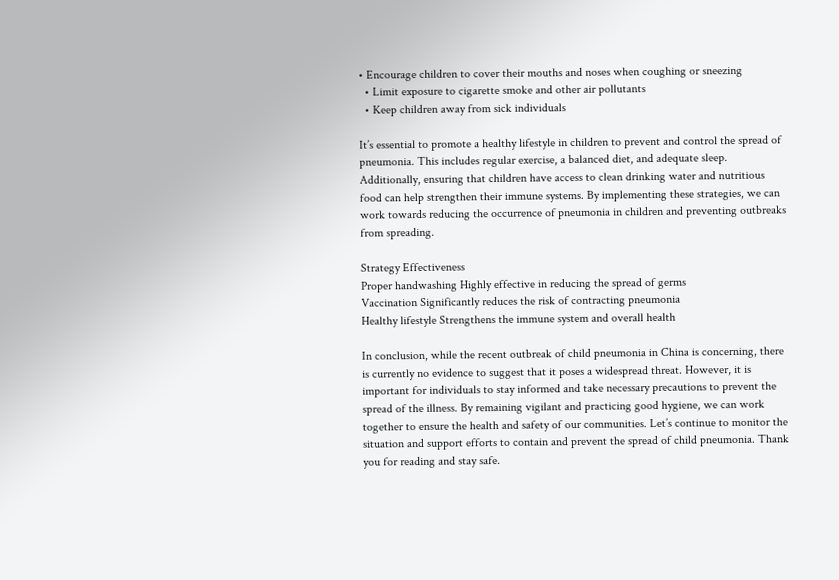• Encourage children to cover their mouths and noses when coughing or sneezing
  • Limit exposure to cigarette smoke and other air pollutants
  • Keep children away from sick individuals

It’s essential to promote a healthy lifestyle in children to prevent and control the spread of pneumonia. This includes regular exercise, a balanced diet, and adequate sleep. Additionally, ensuring that children have access to clean drinking water and nutritious food can help strengthen their immune systems. By implementing these strategies, we can work towards reducing the occurrence of pneumonia in children and preventing outbreaks from spreading.

Strategy Effectiveness
Proper handwashing Highly effective in reducing the spread of germs
Vaccination Significantly reduces the risk of contracting pneumonia
Healthy lifestyle Strengthens the immune system and overall health

In conclusion, while the recent outbreak of child pneumonia in China is concerning, there is currently no evidence to suggest that it poses a widespread threat. However, it is important for individuals to stay informed and take necessary precautions to prevent the spread of the illness. By remaining vigilant and practicing good hygiene, we can work together to ensure the health and safety of our communities. Let’s continue to monitor the situation and support efforts to contain and prevent the spread of child pneumonia. Thank you for reading and stay safe.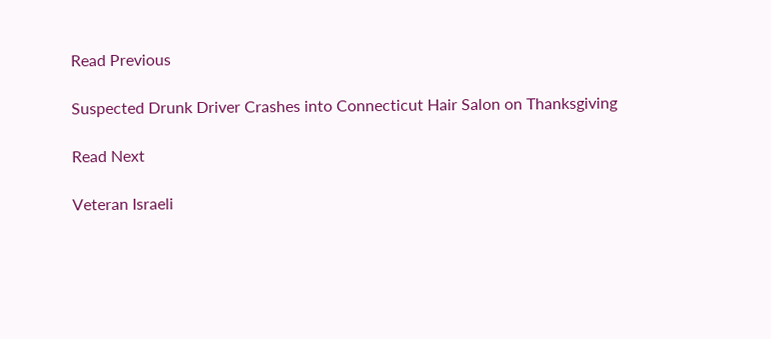Read Previous

Suspected Drunk Driver Crashes into Connecticut Hair Salon on Thanksgiving

Read Next

Veteran Israeli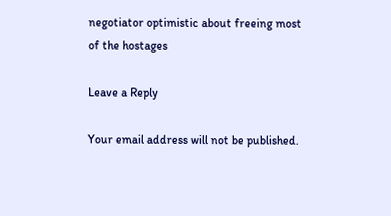negotiator optimistic about freeing most of the hostages

Leave a Reply

Your email address will not be published.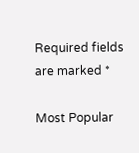Required fields are marked *

Most Popular